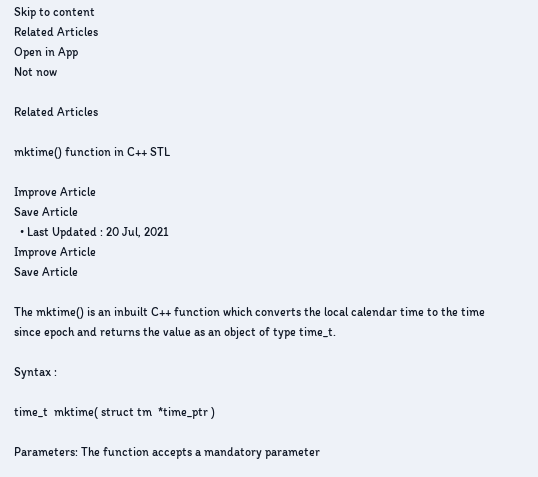Skip to content
Related Articles
Open in App
Not now

Related Articles

mktime() function in C++ STL

Improve Article
Save Article
  • Last Updated : 20 Jul, 2021
Improve Article
Save Article

The mktime() is an inbuilt C++ function which converts the local calendar time to the time since epoch and returns the value as an object of type time_t.

Syntax :

time_t  mktime( struct tm  *time_ptr )

Parameters: The function accepts a mandatory parameter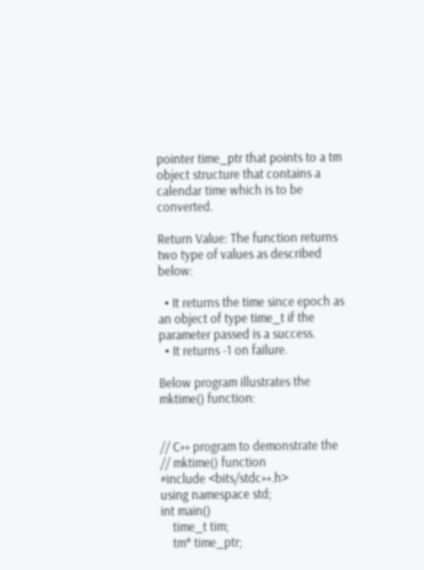pointer time_ptr that points to a tm object structure that contains a calendar time which is to be converted.

Return Value: The function returns two type of values as described below:

  • It returns the time since epoch as an object of type time_t if the parameter passed is a success.
  • It returns -1 on failure.

Below program illustrates the mktime() function:


// C++ program to demonstrate the
// mktime() function
#include <bits/stdc++.h>
using namespace std;
int main()
    time_t tim;
    tm* time_ptr;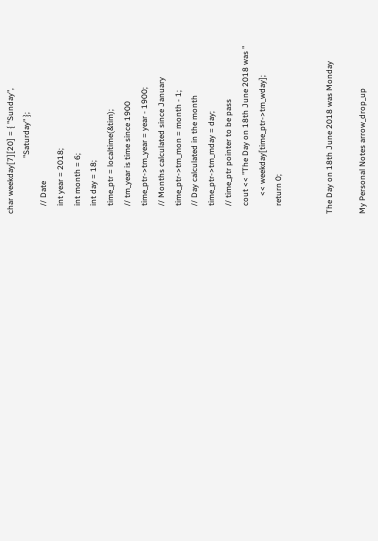char weekday[7][20] = { "Sunday",
                            "Saturday" };
    // Date
    int year = 2018;
    int month = 6;
    int day = 18;
    time_ptr = localtime(&tim);
    // tm_year is time since 1900
    time_ptr->tm_year = year - 1900;
    // Months calculated since January
    time_ptr->tm_mon = month - 1;
    // Day calculated in the month
    time_ptr->tm_mday = day;
    // time_ptr pointer to be pass
    cout << "The Day on 18th June 2018 was "
         << weekday[time_ptr->tm_wday];
    return 0;


The Day on 18th June 2018 was Monday

My Personal Notes arrow_drop_up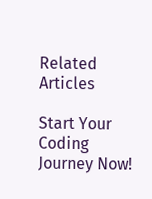Related Articles

Start Your Coding Journey Now!